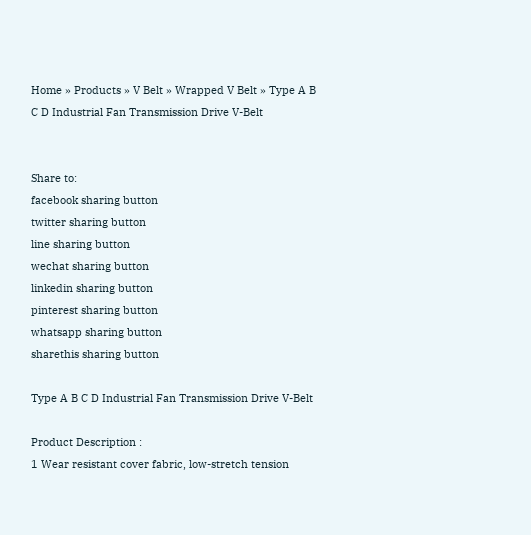Home » Products » V Belt » Wrapped V Belt » Type A B C D Industrial Fan Transmission Drive V-Belt


Share to:
facebook sharing button
twitter sharing button
line sharing button
wechat sharing button
linkedin sharing button
pinterest sharing button
whatsapp sharing button
sharethis sharing button

Type A B C D Industrial Fan Transmission Drive V-Belt

Product Description :
1 Wear resistant cover fabric, low-stretch tension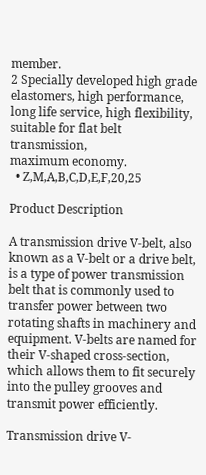member.
2 Specially developed high grade elastomers, high performance,
long life service, high flexibility, suitable for flat belt transmission,
maximum economy.
  • Z,M,A,B,C,D,E,F,20,25

Product Description

A transmission drive V-belt, also known as a V-belt or a drive belt, is a type of power transmission belt that is commonly used to transfer power between two rotating shafts in machinery and equipment. V-belts are named for their V-shaped cross-section, which allows them to fit securely into the pulley grooves and transmit power efficiently.

Transmission drive V-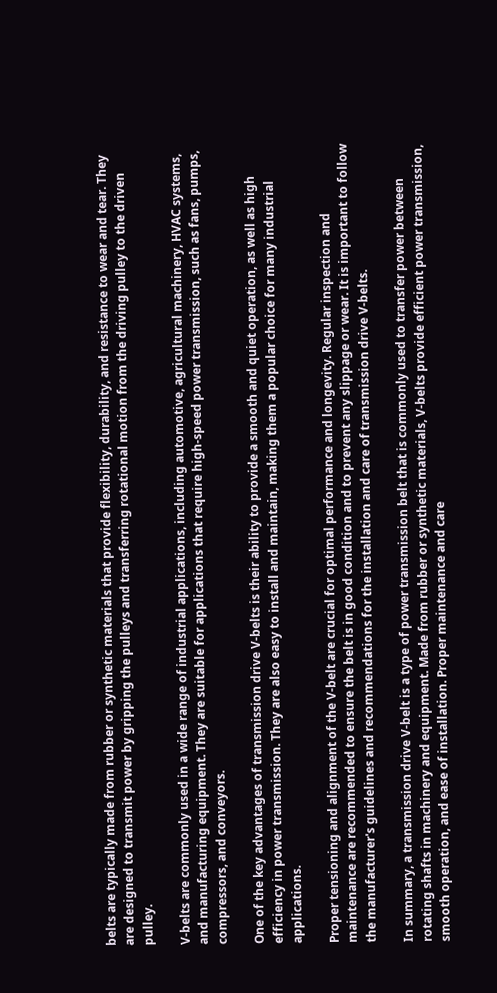belts are typically made from rubber or synthetic materials that provide flexibility, durability, and resistance to wear and tear. They are designed to transmit power by gripping the pulleys and transferring rotational motion from the driving pulley to the driven pulley.

V-belts are commonly used in a wide range of industrial applications, including automotive, agricultural machinery, HVAC systems, and manufacturing equipment. They are suitable for applications that require high-speed power transmission, such as fans, pumps, compressors, and conveyors.

One of the key advantages of transmission drive V-belts is their ability to provide a smooth and quiet operation, as well as high efficiency in power transmission. They are also easy to install and maintain, making them a popular choice for many industrial applications.

Proper tensioning and alignment of the V-belt are crucial for optimal performance and longevity. Regular inspection and maintenance are recommended to ensure the belt is in good condition and to prevent any slippage or wear. It is important to follow the manufacturer's guidelines and recommendations for the installation and care of transmission drive V-belts.

In summary, a transmission drive V-belt is a type of power transmission belt that is commonly used to transfer power between rotating shafts in machinery and equipment. Made from rubber or synthetic materials, V-belts provide efficient power transmission, smooth operation, and ease of installation. Proper maintenance and care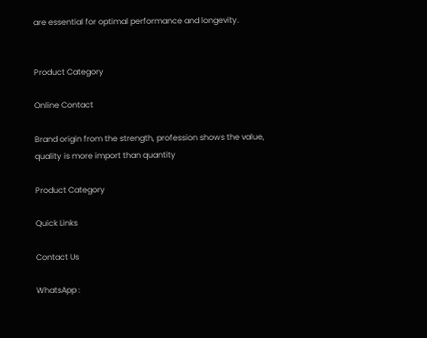are essential for optimal performance and longevity.


Product Category

Online Contact

Brand origin from the strength, profession shows the value, quality is more import than quantity

Product Category

Quick Links

Contact Us

WhatsApp :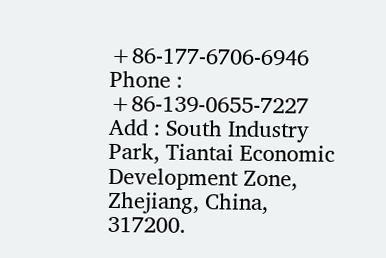+86-177-6706-6946
Phone : +86-139-0655-7227
Add : South Industry Park, Tiantai Economic Development Zone, Zhejiang, China, 317200.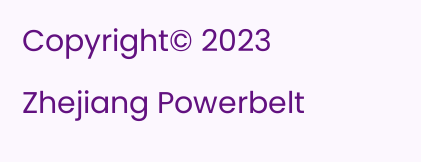Copyright© 2023 Zhejiang Powerbelt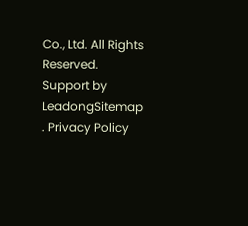Co., Ltd. All Rights Reserved. Support by LeadongSitemap . Privacy Policy